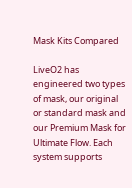Mask Kits Compared

LiveO2 has engineered two types of mask, our original or standard mask and our Premium Mask for Ultimate Flow. Each system supports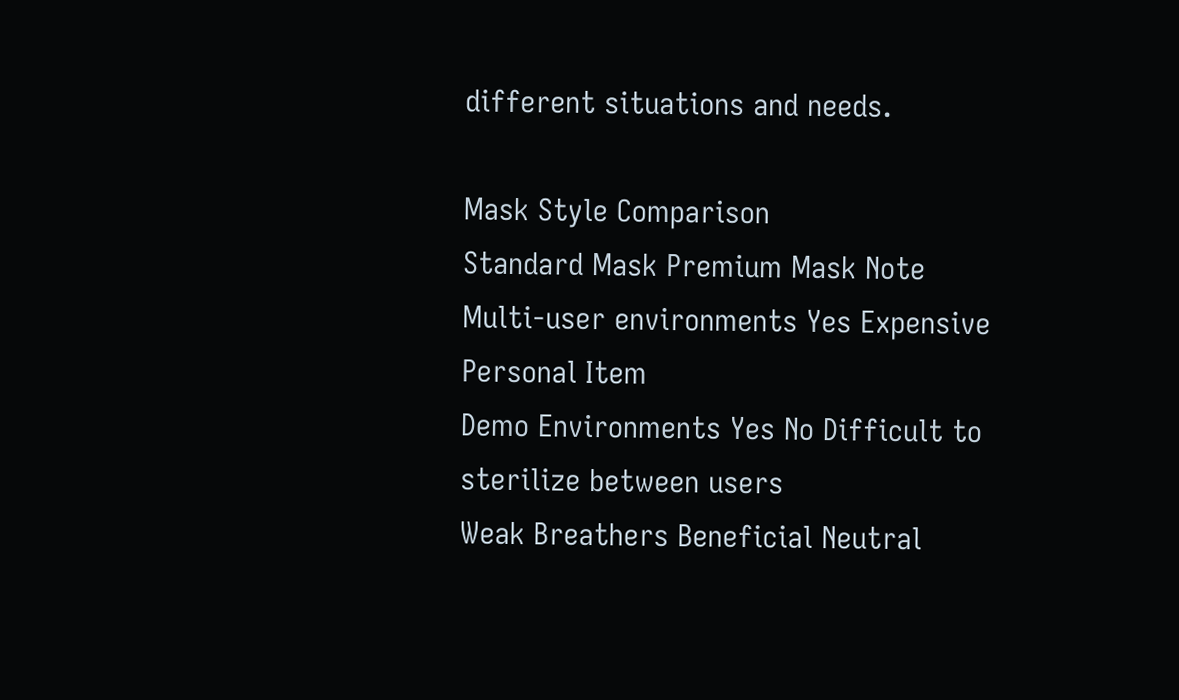different situations and needs.

Mask Style Comparison
Standard Mask Premium Mask Note
Multi-user environments Yes Expensive Personal Item
Demo Environments Yes No Difficult to sterilize between users
Weak Breathers Beneficial Neutral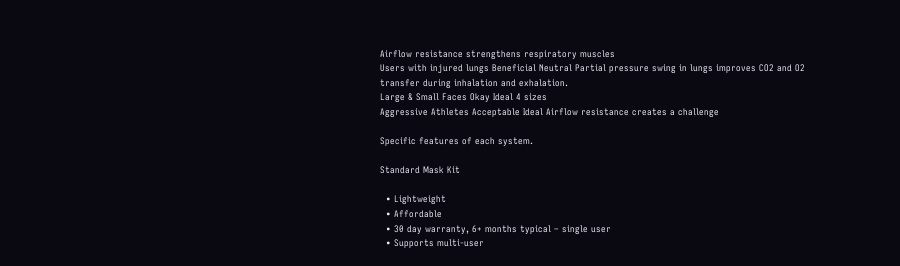Airflow resistance strengthens respiratory muscles
Users with injured lungs Beneficial Neutral Partial pressure swing in lungs improves CO2 and O2 transfer during inhalation and exhalation.
Large & Small Faces Okay Ideal 4 sizes
Aggressive Athletes Acceptable Ideal Airflow resistance creates a challenge

Specific features of each system.

Standard Mask Kit

  • Lightweight
  • Affordable
  • 30 day warranty, 6+ months typical – single user
  • Supports multi-user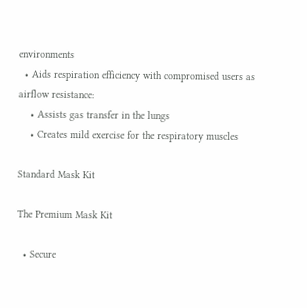environments
  • Aids respiration efficiency with compromised users as airflow resistance:
    • Assists gas transfer in the lungs
    • Creates mild exercise for the respiratory muscles

Standard Mask Kit

The Premium Mask Kit

  • Secure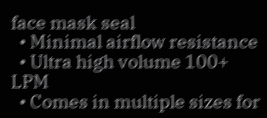face mask seal
  • Minimal airflow resistance
  • Ultra high volume 100+ LPM
  • Comes in multiple sizes for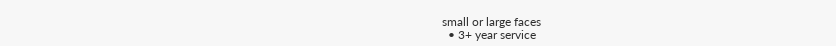small or large faces
  • 3+ year service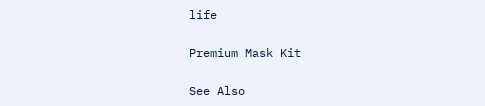life

Premium Mask Kit

See Also